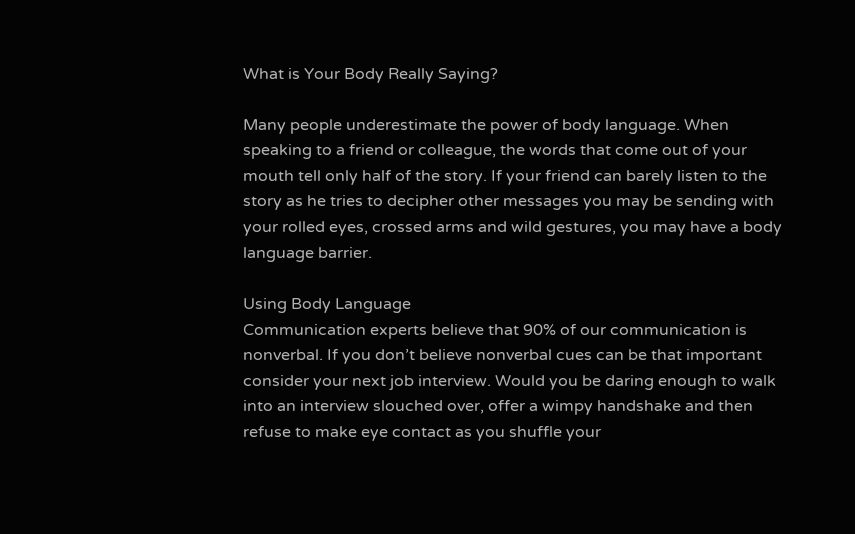What is Your Body Really Saying?

Many people underestimate the power of body language. When speaking to a friend or colleague, the words that come out of your mouth tell only half of the story. If your friend can barely listen to the story as he tries to decipher other messages you may be sending with your rolled eyes, crossed arms and wild gestures, you may have a body language barrier.

Using Body Language
Communication experts believe that 90% of our communication is nonverbal. If you don’t believe nonverbal cues can be that important consider your next job interview. Would you be daring enough to walk into an interview slouched over, offer a wimpy handshake and then refuse to make eye contact as you shuffle your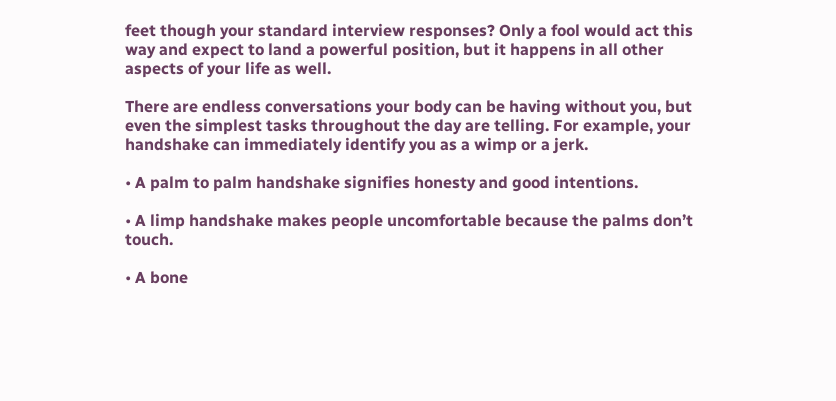feet though your standard interview responses? Only a fool would act this way and expect to land a powerful position, but it happens in all other aspects of your life as well.

There are endless conversations your body can be having without you, but even the simplest tasks throughout the day are telling. For example, your handshake can immediately identify you as a wimp or a jerk.

• A palm to palm handshake signifies honesty and good intentions.

• A limp handshake makes people uncomfortable because the palms don’t touch.

• A bone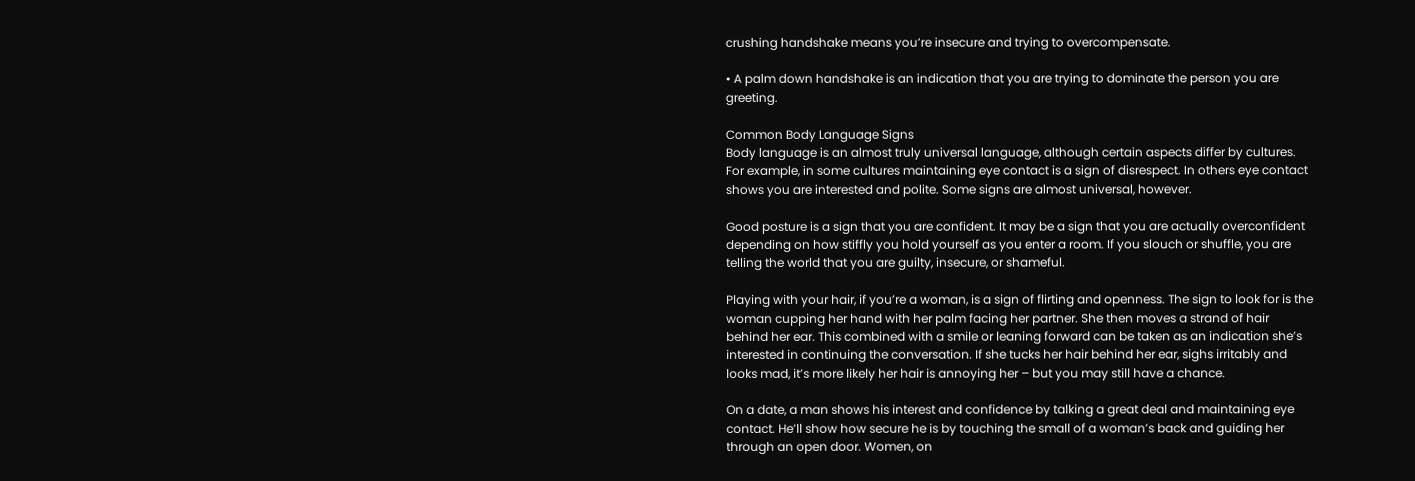crushing handshake means you’re insecure and trying to overcompensate.

• A palm down handshake is an indication that you are trying to dominate the person you are greeting.

Common Body Language Signs
Body language is an almost truly universal language, although certain aspects differ by cultures. For example, in some cultures maintaining eye contact is a sign of disrespect. In others eye contact shows you are interested and polite. Some signs are almost universal, however.

Good posture is a sign that you are confident. It may be a sign that you are actually overconfident depending on how stiffly you hold yourself as you enter a room. If you slouch or shuffle, you are telling the world that you are guilty, insecure, or shameful.

Playing with your hair, if you’re a woman, is a sign of flirting and openness. The sign to look for is the woman cupping her hand with her palm facing her partner. She then moves a strand of hair behind her ear. This combined with a smile or leaning forward can be taken as an indication she’s interested in continuing the conversation. If she tucks her hair behind her ear, sighs irritably and looks mad, it’s more likely her hair is annoying her – but you may still have a chance.

On a date, a man shows his interest and confidence by talking a great deal and maintaining eye contact. He’ll show how secure he is by touching the small of a woman’s back and guiding her through an open door. Women, on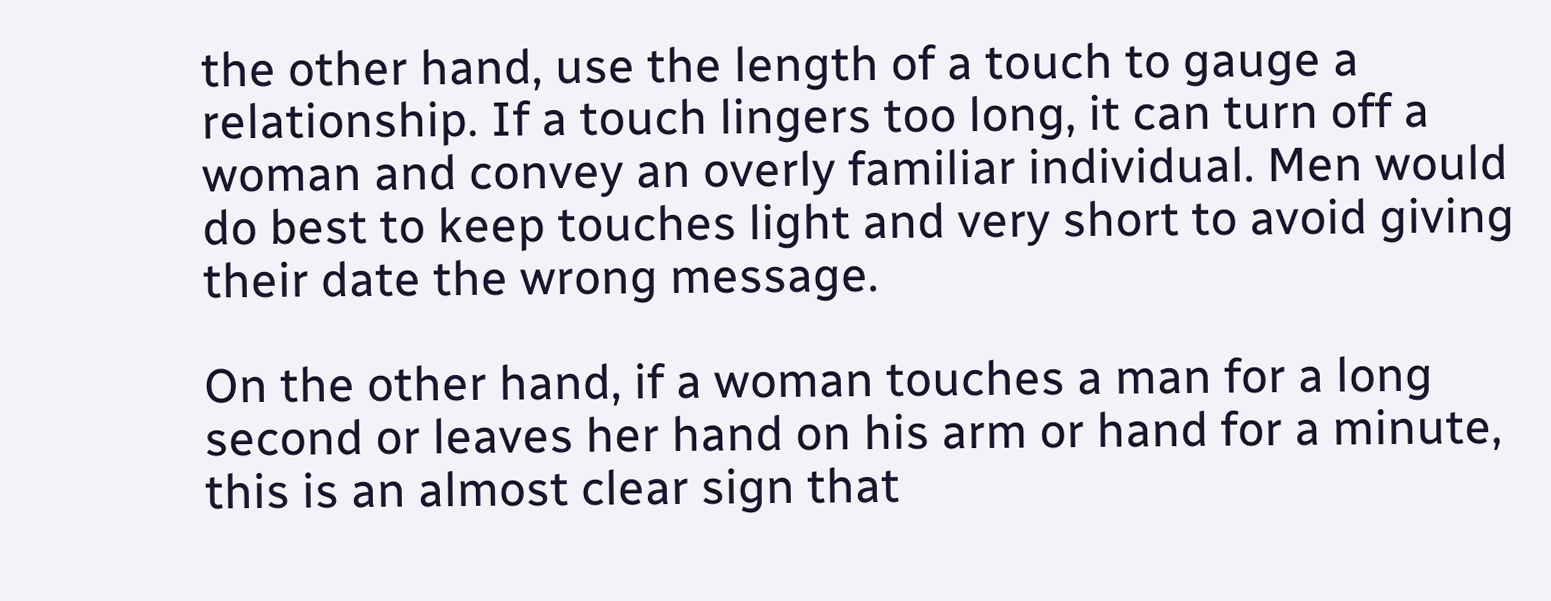the other hand, use the length of a touch to gauge a relationship. If a touch lingers too long, it can turn off a woman and convey an overly familiar individual. Men would do best to keep touches light and very short to avoid giving their date the wrong message.

On the other hand, if a woman touches a man for a long second or leaves her hand on his arm or hand for a minute, this is an almost clear sign that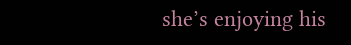she’s enjoying his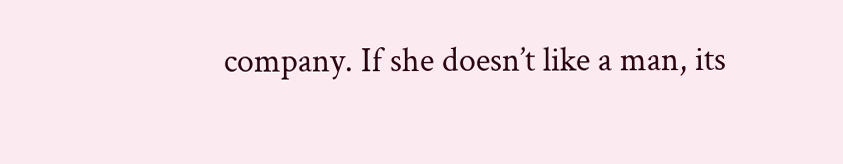company. If she doesn’t like a man, its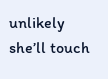unlikely she’ll touch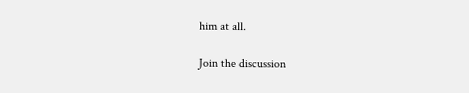him at all.

Join the discussion